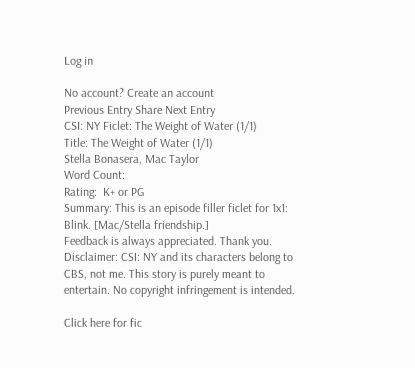Log in

No account? Create an account
Previous Entry Share Next Entry
CSI: NY Ficlet: The Weight of Water (1/1)
Title: The Weight of Water (1/1)
Stella Bonasera, Mac Taylor
Word Count:
Rating:  K+ or PG
Summary: This is an episode filler ficlet for 1x1: Blink. [Mac/Stella friendship.]
Feedback is always appreciated. Thank you.
Disclaimer: CSI: NY and its characters belong to CBS, not me. This story is purely meant to entertain. No copyright infringement is intended.

Click here for fic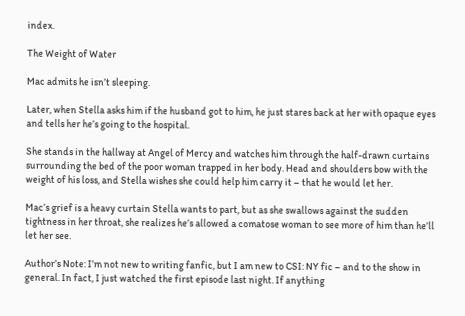index.

The Weight of Water

Mac admits he isn’t sleeping.

Later, when Stella asks him if the husband got to him, he just stares back at her with opaque eyes and tells her he’s going to the hospital.

She stands in the hallway at Angel of Mercy and watches him through the half-drawn curtains surrounding the bed of the poor woman trapped in her body. Head and shoulders bow with the weight of his loss, and Stella wishes she could help him carry it – that he would let her.

Mac’s grief is a heavy curtain Stella wants to part, but as she swallows against the sudden tightness in her throat, she realizes he’s allowed a comatose woman to see more of him than he’ll let her see.

Author’s Note: I’m not new to writing fanfic, but I am new to CSI: NY fic – and to the show in general. In fact, I just watched the first episode last night. If anything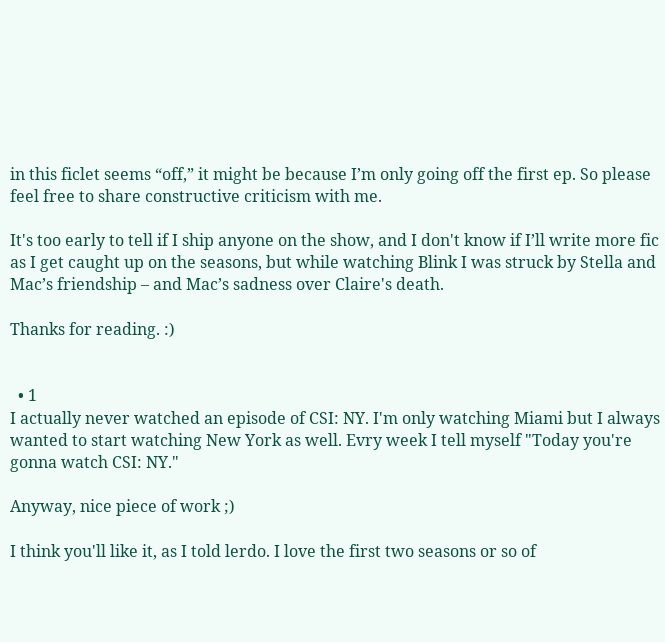in this ficlet seems “off,” it might be because I’m only going off the first ep. So please feel free to share constructive criticism with me.

It's too early to tell if I ship anyone on the show, and I don't know if I’ll write more fic as I get caught up on the seasons, but while watching Blink I was struck by Stella and Mac’s friendship – and Mac’s sadness over Claire's death.

Thanks for reading. :)


  • 1
I actually never watched an episode of CSI: NY. I'm only watching Miami but I always wanted to start watching New York as well. Evry week I tell myself "Today you're gonna watch CSI: NY."

Anyway, nice piece of work ;)

I think you'll like it, as I told lerdo. I love the first two seasons or so of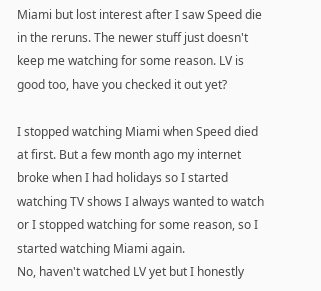Miami but lost interest after I saw Speed die in the reruns. The newer stuff just doesn't keep me watching for some reason. LV is good too, have you checked it out yet?

I stopped watching Miami when Speed died at first. But a few month ago my internet broke when I had holidays so I started watching TV shows I always wanted to watch or I stopped watching for some reason, so I started watching Miami again.
No, haven't watched LV yet but I honestly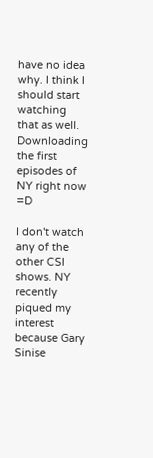have no idea why. I think I should start watching that as well.
Downloading the first episodes of NY right now =D

I don't watch any of the other CSI shows. NY recently piqued my interest because Gary Sinise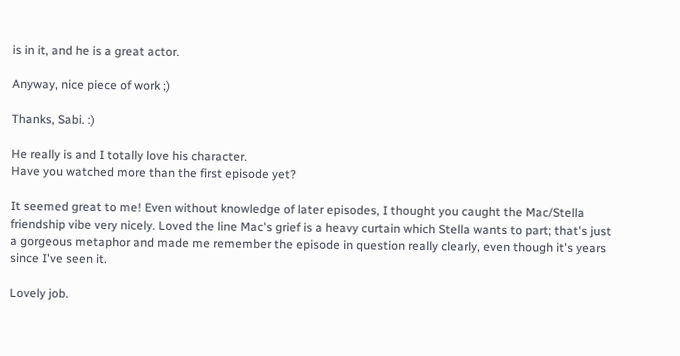is in it, and he is a great actor.

Anyway, nice piece of work ;)

Thanks, Sabi. :)

He really is and I totally love his character.
Have you watched more than the first episode yet?

It seemed great to me! Even without knowledge of later episodes, I thought you caught the Mac/Stella friendship vibe very nicely. Loved the line Mac's grief is a heavy curtain which Stella wants to part; that's just a gorgeous metaphor and made me remember the episode in question really clearly, even though it's years since I've seen it.

Lovely job.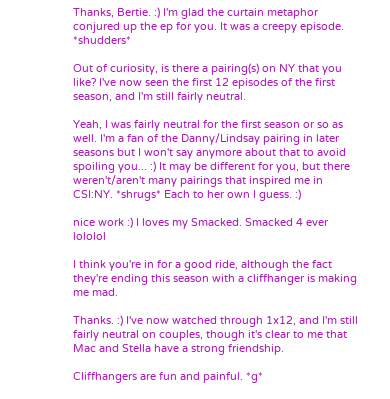Thanks, Bertie. :) I'm glad the curtain metaphor conjured up the ep for you. It was a creepy episode. *shudders*

Out of curiosity, is there a pairing(s) on NY that you like? I've now seen the first 12 episodes of the first season, and I'm still fairly neutral.

Yeah, I was fairly neutral for the first season or so as well. I'm a fan of the Danny/Lindsay pairing in later seasons but I won't say anymore about that to avoid spoiling you... :) It may be different for you, but there weren't/aren't many pairings that inspired me in CSI:NY. *shrugs* Each to her own I guess. :)

nice work :) I loves my Smacked. Smacked 4 ever lololol

I think you're in for a good ride, although the fact they're ending this season with a cliffhanger is making me mad.

Thanks. :) I've now watched through 1x12, and I'm still fairly neutral on couples, though it's clear to me that Mac and Stella have a strong friendship.

Cliffhangers are fun and painful. *g*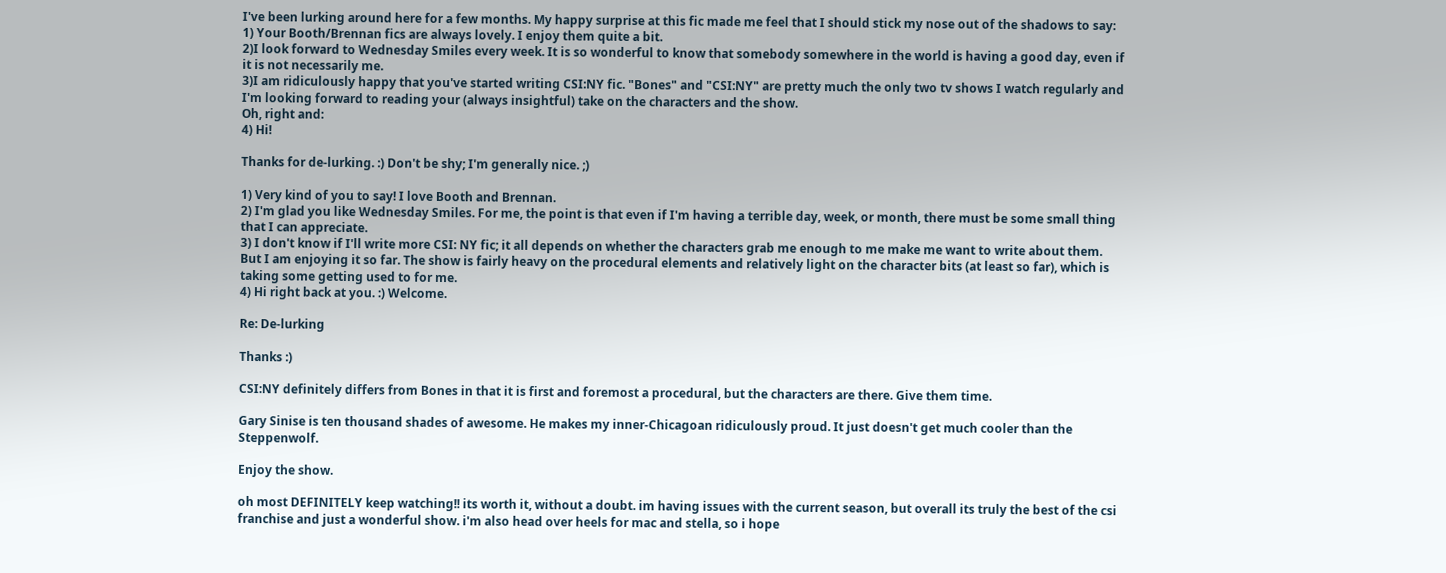I've been lurking around here for a few months. My happy surprise at this fic made me feel that I should stick my nose out of the shadows to say:
1) Your Booth/Brennan fics are always lovely. I enjoy them quite a bit.
2)I look forward to Wednesday Smiles every week. It is so wonderful to know that somebody somewhere in the world is having a good day, even if it is not necessarily me.
3)I am ridiculously happy that you've started writing CSI:NY fic. "Bones" and "CSI:NY" are pretty much the only two tv shows I watch regularly and I'm looking forward to reading your (always insightful) take on the characters and the show.
Oh, right and:
4) Hi!

Thanks for de-lurking. :) Don't be shy; I'm generally nice. ;)

1) Very kind of you to say! I love Booth and Brennan.
2) I'm glad you like Wednesday Smiles. For me, the point is that even if I'm having a terrible day, week, or month, there must be some small thing that I can appreciate.
3) I don't know if I'll write more CSI: NY fic; it all depends on whether the characters grab me enough to me make me want to write about them. But I am enjoying it so far. The show is fairly heavy on the procedural elements and relatively light on the character bits (at least so far), which is taking some getting used to for me.
4) Hi right back at you. :) Welcome.

Re: De-lurking

Thanks :)

CSI:NY definitely differs from Bones in that it is first and foremost a procedural, but the characters are there. Give them time.

Gary Sinise is ten thousand shades of awesome. He makes my inner-Chicagoan ridiculously proud. It just doesn't get much cooler than the Steppenwolf.

Enjoy the show.

oh most DEFINITELY keep watching!! its worth it, without a doubt. im having issues with the current season, but overall its truly the best of the csi franchise and just a wonderful show. i'm also head over heels for mac and stella, so i hope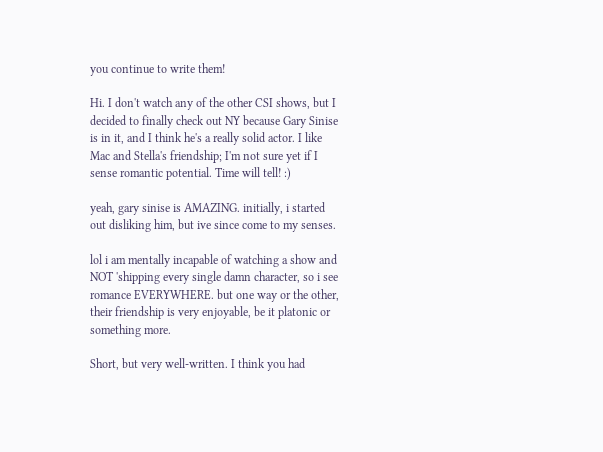you continue to write them!

Hi. I don't watch any of the other CSI shows, but I decided to finally check out NY because Gary Sinise is in it, and I think he's a really solid actor. I like Mac and Stella's friendship; I'm not sure yet if I sense romantic potential. Time will tell! :)

yeah, gary sinise is AMAZING. initially, i started out disliking him, but ive since come to my senses.

lol i am mentally incapable of watching a show and NOT 'shipping every single damn character, so i see romance EVERYWHERE. but one way or the other, their friendship is very enjoyable, be it platonic or something more.

Short, but very well-written. I think you had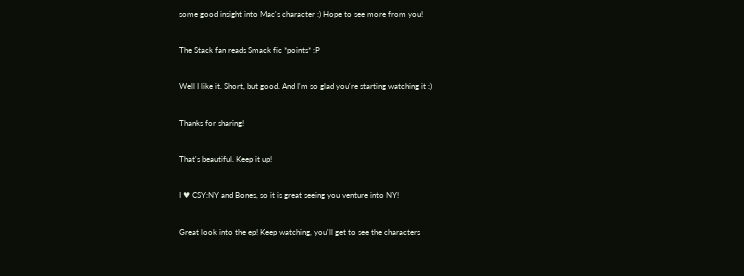some good insight into Mac's character :) Hope to see more from you!

The Stack fan reads Smack fic *points* :P

Well I like it. Short, but good. And I'm so glad you're starting watching it :)

Thanks for sharing!

That's beautiful. Keep it up!

I ♥ CSY:NY and Bones, so it is great seeing you venture into NY!

Great look into the ep! Keep watching, you'll get to see the characters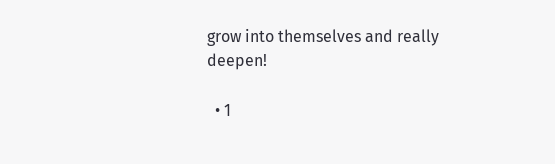grow into themselves and really deepen!

  • 1